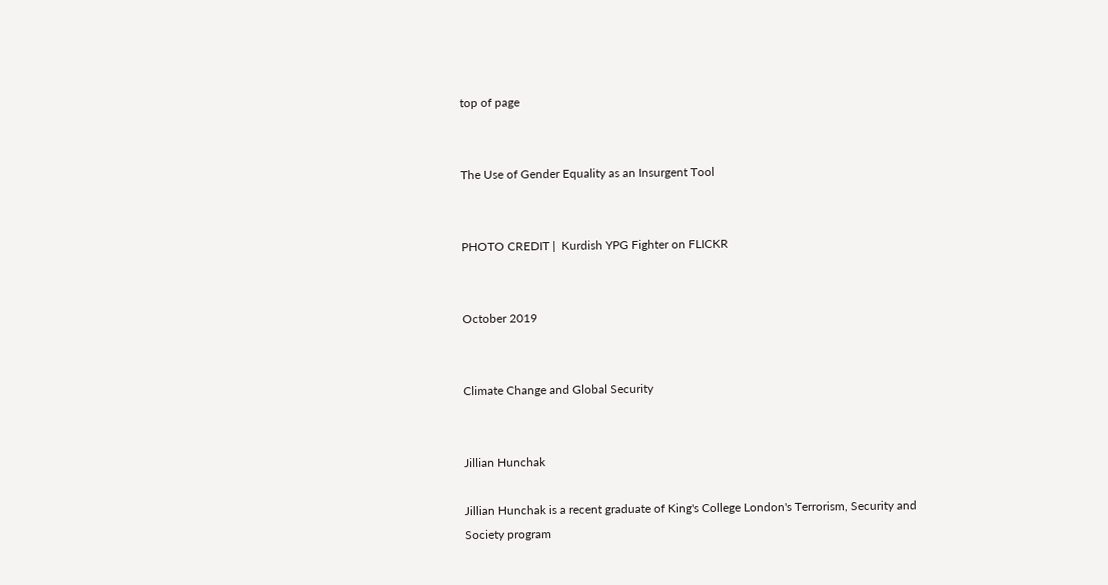top of page


The Use of Gender Equality as an Insurgent Tool


PHOTO CREDIT |  Kurdish YPG Fighter on FLICKR


October 2019


Climate Change and Global Security


Jillian Hunchak

Jillian Hunchak is a recent graduate of King's College London's Terrorism, Security and Society program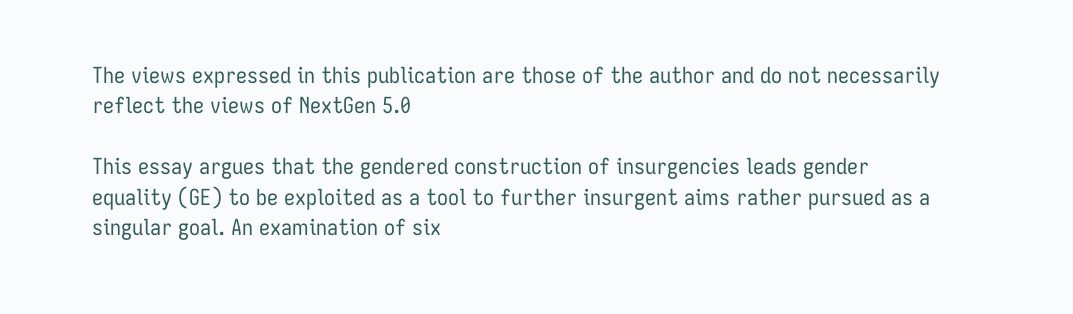The views expressed in this publication are those of the author and do not necessarily reflect the views of NextGen 5.0

This essay argues that the gendered construction of insurgencies leads gender equality (GE) to be exploited as a tool to further insurgent aims rather pursued as a singular goal. An examination of six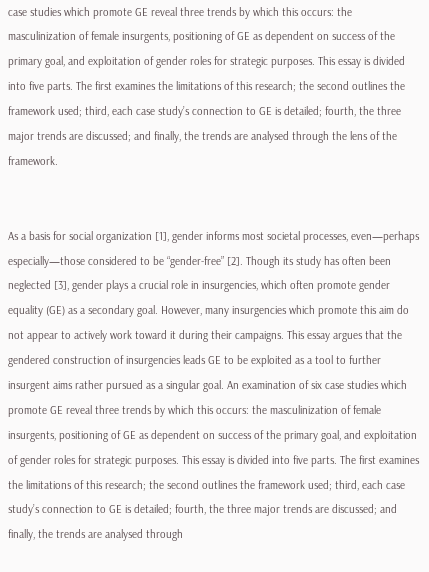case studies which promote GE reveal three trends by which this occurs: the masculinization of female insurgents, positioning of GE as dependent on success of the primary goal, and exploitation of gender roles for strategic purposes. This essay is divided into five parts. The first examines the limitations of this research; the second outlines the framework used; third, each case study’s connection to GE is detailed; fourth, the three major trends are discussed; and finally, the trends are analysed through the lens of the framework.


As a basis for social organization [1], gender informs most societal processes, even—perhaps especially—those considered to be “gender-free” [2]. Though its study has often been neglected [3], gender plays a crucial role in insurgencies, which often promote gender equality (GE) as a secondary goal. However, many insurgencies which promote this aim do not appear to actively work toward it during their campaigns. This essay argues that the gendered construction of insurgencies leads GE to be exploited as a tool to further insurgent aims rather pursued as a singular goal. An examination of six case studies which promote GE reveal three trends by which this occurs: the masculinization of female insurgents, positioning of GE as dependent on success of the primary goal, and exploitation of gender roles for strategic purposes. This essay is divided into five parts. The first examines the limitations of this research; the second outlines the framework used; third, each case study’s connection to GE is detailed; fourth, the three major trends are discussed; and finally, the trends are analysed through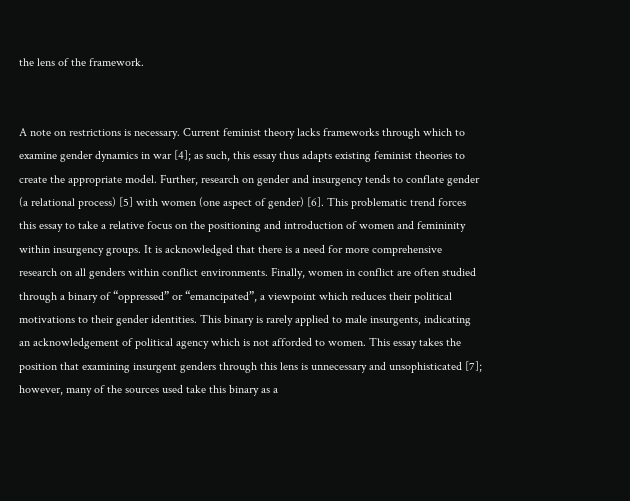the lens of the framework.


A note on restrictions is necessary. Current feminist theory lacks frameworks through which to examine gender dynamics in war [4]; as such, this essay thus adapts existing feminist theories to create the appropriate model. Further, research on gender and insurgency tends to conflate gender (a relational process) [5] with women (one aspect of gender) [6]. This problematic trend forces this essay to take a relative focus on the positioning and introduction of women and femininity within insurgency groups. It is acknowledged that there is a need for more comprehensive research on all genders within conflict environments. Finally, women in conflict are often studied through a binary of “oppressed” or “emancipated”, a viewpoint which reduces their political motivations to their gender identities. This binary is rarely applied to male insurgents, indicating an acknowledgement of political agency which is not afforded to women. This essay takes the position that examining insurgent genders through this lens is unnecessary and unsophisticated [7]; however, many of the sources used take this binary as a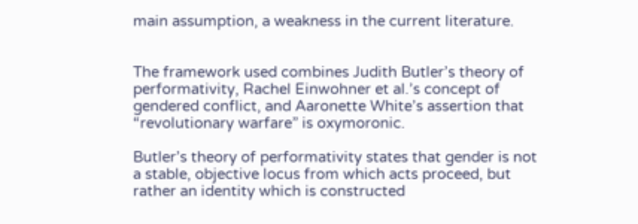main assumption, a weakness in the current literature.


The framework used combines Judith Butler’s theory of performativity, Rachel Einwohner et al.’s concept of gendered conflict, and Aaronette White’s assertion that “revolutionary warfare” is oxymoronic.

Butler’s theory of performativity states that gender is not a stable, objective locus from which acts proceed, but rather an identity which is constructed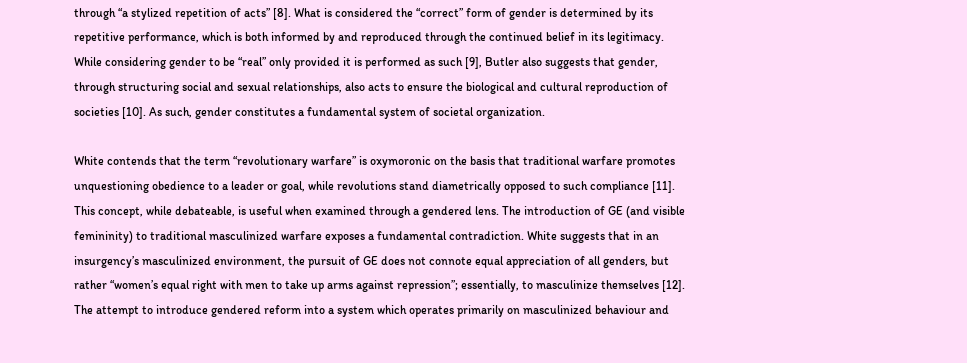through “a stylized repetition of acts” [8]. What is considered the “correct” form of gender is determined by its repetitive performance, which is both informed by and reproduced through the continued belief in its legitimacy. While considering gender to be “real” only provided it is performed as such [9], Butler also suggests that gender, through structuring social and sexual relationships, also acts to ensure the biological and cultural reproduction of societies [10]. As such, gender constitutes a fundamental system of societal organization.

White contends that the term “revolutionary warfare” is oxymoronic on the basis that traditional warfare promotes unquestioning obedience to a leader or goal, while revolutions stand diametrically opposed to such compliance [11]. This concept, while debateable, is useful when examined through a gendered lens. The introduction of GE (and visible femininity) to traditional masculinized warfare exposes a fundamental contradiction. White suggests that in an insurgency’s masculinized environment, the pursuit of GE does not connote equal appreciation of all genders, but rather “women’s equal right with men to take up arms against repression”; essentially, to masculinize themselves [12]. The attempt to introduce gendered reform into a system which operates primarily on masculinized behaviour and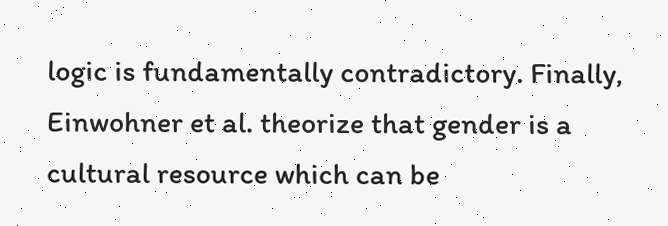logic is fundamentally contradictory. Finally, Einwohner et al. theorize that gender is a cultural resource which can be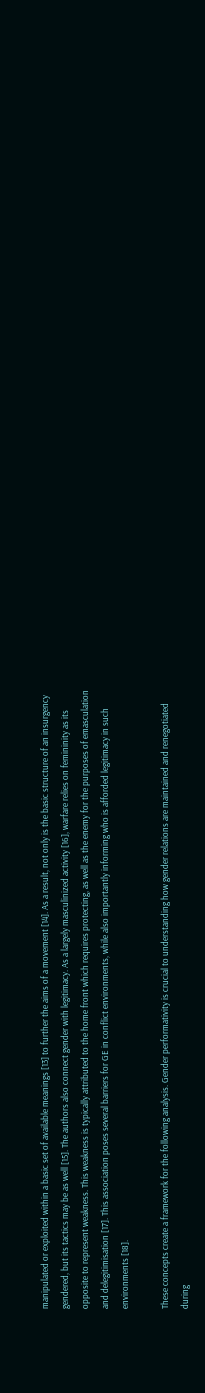manipulated or exploited within a basic set of available meanings [13] to further the aims of a movement [14]. As a result, not only is the basic structure of an insurgency gendered, but its tactics may be as well [15]. The authors also connect gender with legitimacy. As a largely masculinized activity [16], warfare relies on femininity as its opposite to represent weakness. This weakness is typically attributed to the home front which requires protecting, as well as the enemy for the purposes of emasculation and delegitimisation [17]. This association poses several barriers for GE in conflict environments, while also importantly informing who is afforded legitimacy in such environments [18].

These concepts create a framework for the following analysis. Gender performativity is crucial to understanding how gender relations are maintained and renegotiated during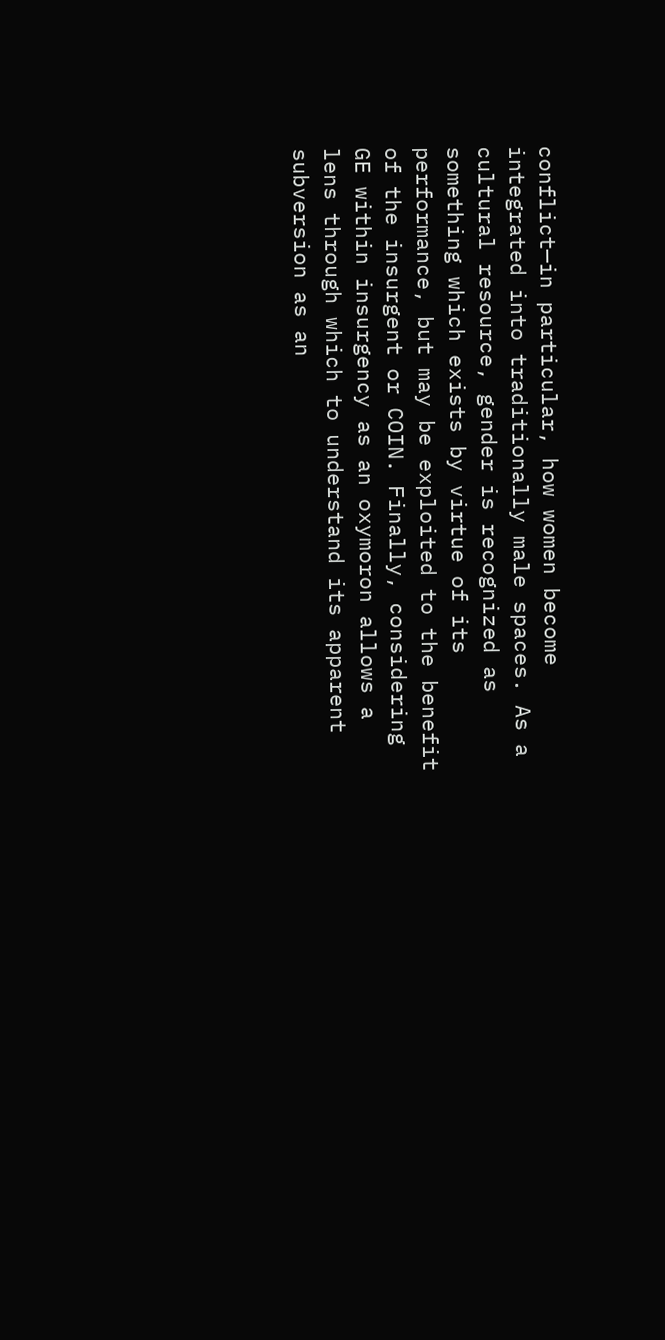conflict—in particular, how women become integrated into traditionally male spaces. As a cultural resource, gender is recognized as something which exists by virtue of its performance, but may be exploited to the benefit of the insurgent or COIN. Finally, considering GE within insurgency as an oxymoron allows a lens through which to understand its apparent subversion as an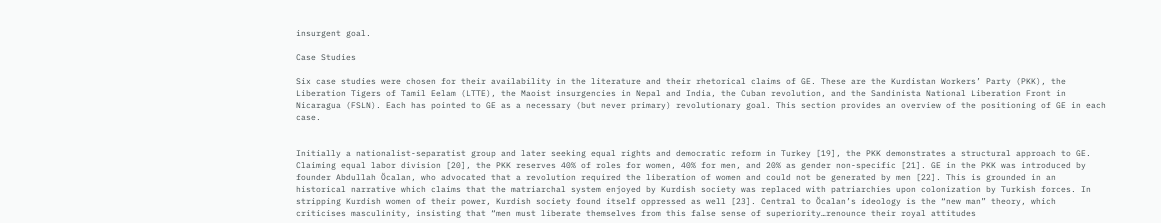insurgent goal.

Case Studies

Six case studies were chosen for their availability in the literature and their rhetorical claims of GE. These are the Kurdistan Workers’ Party (PKK), the Liberation Tigers of Tamil Eelam (LTTE), the Maoist insurgencies in Nepal and India, the Cuban revolution, and the Sandinista National Liberation Front in Nicaragua (FSLN). Each has pointed to GE as a necessary (but never primary) revolutionary goal. This section provides an overview of the positioning of GE in each case.


Initially a nationalist-separatist group and later seeking equal rights and democratic reform in Turkey [19], the PKK demonstrates a structural approach to GE. Claiming equal labor division [20], the PKK reserves 40% of roles for women, 40% for men, and 20% as gender non-specific [21]. GE in the PKK was introduced by founder Abdullah Öcalan, who advocated that a revolution required the liberation of women and could not be generated by men [22]. This is grounded in an historical narrative which claims that the matriarchal system enjoyed by Kurdish society was replaced with patriarchies upon colonization by Turkish forces. In stripping Kurdish women of their power, Kurdish society found itself oppressed as well [23]. Central to Öcalan’s ideology is the “new man” theory, which criticises masculinity, insisting that “men must liberate themselves from this false sense of superiority…renounce their royal attitudes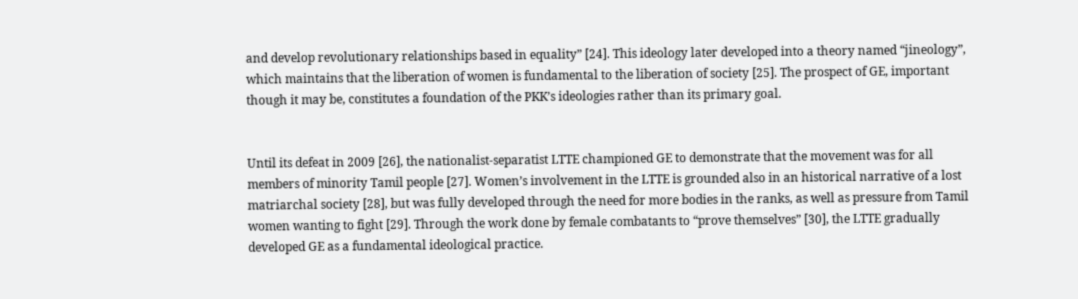and develop revolutionary relationships based in equality” [24]. This ideology later developed into a theory named “jineology”, which maintains that the liberation of women is fundamental to the liberation of society [25]. The prospect of GE, important though it may be, constitutes a foundation of the PKK’s ideologies rather than its primary goal.


Until its defeat in 2009 [26], the nationalist-separatist LTTE championed GE to demonstrate that the movement was for all members of minority Tamil people [27]. Women’s involvement in the LTTE is grounded also in an historical narrative of a lost matriarchal society [28], but was fully developed through the need for more bodies in the ranks, as well as pressure from Tamil women wanting to fight [29]. Through the work done by female combatants to “prove themselves” [30], the LTTE gradually developed GE as a fundamental ideological practice.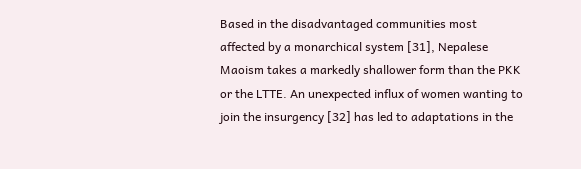Based in the disadvantaged communities most affected by a monarchical system [31], Nepalese Maoism takes a markedly shallower form than the PKK or the LTTE. An unexpected influx of women wanting to join the insurgency [32] has led to adaptations in the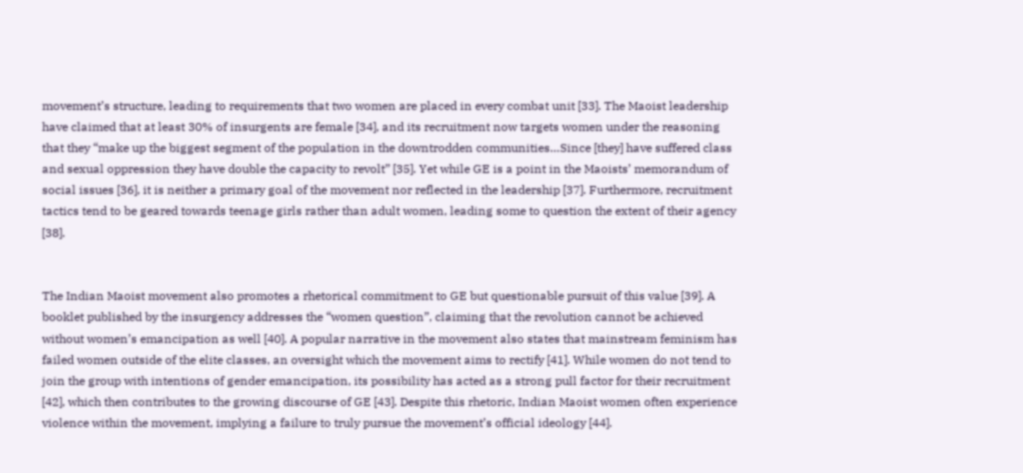movement’s structure, leading to requirements that two women are placed in every combat unit [33]. The Maoist leadership have claimed that at least 30% of insurgents are female [34], and its recruitment now targets women under the reasoning that they “make up the biggest segment of the population in the downtrodden communities…Since [they] have suffered class and sexual oppression they have double the capacity to revolt” [35]. Yet while GE is a point in the Maoists’ memorandum of social issues [36], it is neither a primary goal of the movement nor reflected in the leadership [37]. Furthermore, recruitment tactics tend to be geared towards teenage girls rather than adult women, leading some to question the extent of their agency [38].


The Indian Maoist movement also promotes a rhetorical commitment to GE but questionable pursuit of this value [39]. A booklet published by the insurgency addresses the “women question”, claiming that the revolution cannot be achieved without women’s emancipation as well [40]. A popular narrative in the movement also states that mainstream feminism has failed women outside of the elite classes, an oversight which the movement aims to rectify [41]. While women do not tend to join the group with intentions of gender emancipation, its possibility has acted as a strong pull factor for their recruitment [42], which then contributes to the growing discourse of GE [43]. Despite this rhetoric, Indian Maoist women often experience violence within the movement, implying a failure to truly pursue the movement’s official ideology [44].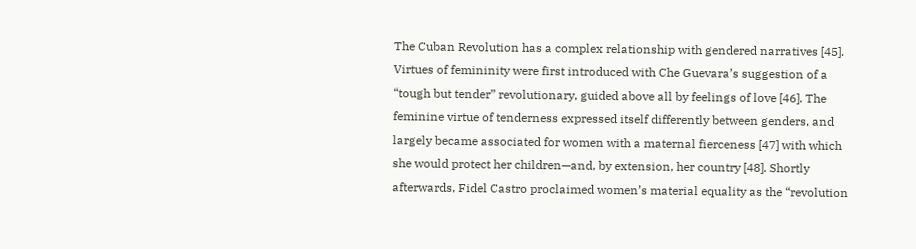The Cuban Revolution has a complex relationship with gendered narratives [45]. Virtues of femininity were first introduced with Che Guevara’s suggestion of a “tough but tender” revolutionary, guided above all by feelings of love [46]. The feminine virtue of tenderness expressed itself differently between genders, and largely became associated for women with a maternal fierceness [47] with which she would protect her children—and, by extension, her country [48]. Shortly afterwards, Fidel Castro proclaimed women’s material equality as the “revolution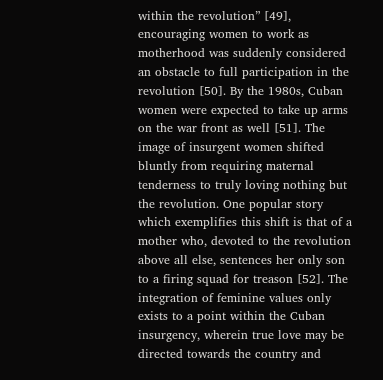within the revolution” [49], encouraging women to work as motherhood was suddenly considered an obstacle to full participation in the revolution [50]. By the 1980s, Cuban women were expected to take up arms on the war front as well [51]. The image of insurgent women shifted bluntly from requiring maternal tenderness to truly loving nothing but the revolution. One popular story which exemplifies this shift is that of a mother who, devoted to the revolution above all else, sentences her only son to a firing squad for treason [52]. The integration of feminine values only exists to a point within the Cuban insurgency, wherein true love may be directed towards the country and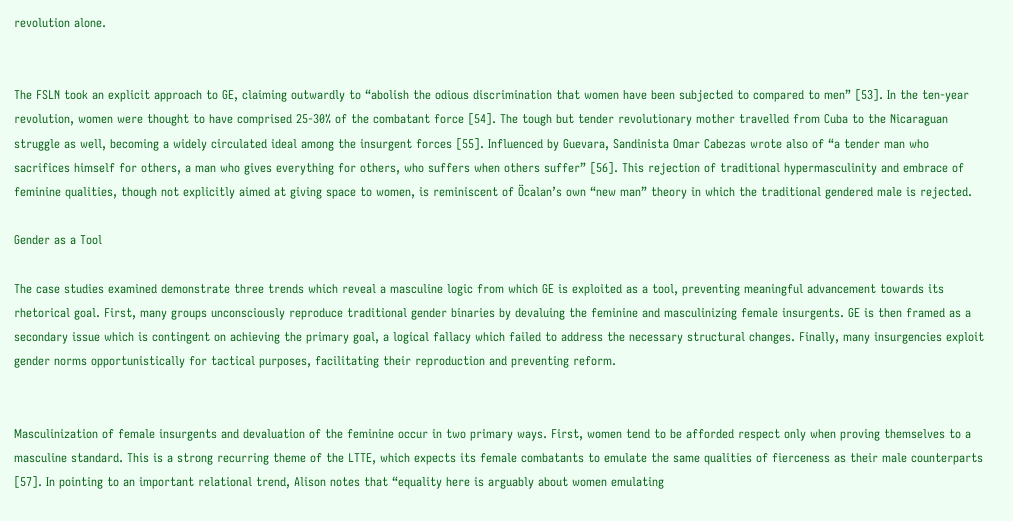revolution alone.


The FSLN took an explicit approach to GE, claiming outwardly to “abolish the odious discrimination that women have been subjected to compared to men” [53]. In the ten-year revolution, women were thought to have comprised 25-30% of the combatant force [54]. The tough but tender revolutionary mother travelled from Cuba to the Nicaraguan struggle as well, becoming a widely circulated ideal among the insurgent forces [55]. Influenced by Guevara, Sandinista Omar Cabezas wrote also of “a tender man who sacrifices himself for others, a man who gives everything for others, who suffers when others suffer” [56]. This rejection of traditional hypermasculinity and embrace of feminine qualities, though not explicitly aimed at giving space to women, is reminiscent of Öcalan’s own “new man” theory in which the traditional gendered male is rejected.

Gender as a Tool

The case studies examined demonstrate three trends which reveal a masculine logic from which GE is exploited as a tool, preventing meaningful advancement towards its rhetorical goal. First, many groups unconsciously reproduce traditional gender binaries by devaluing the feminine and masculinizing female insurgents. GE is then framed as a secondary issue which is contingent on achieving the primary goal, a logical fallacy which failed to address the necessary structural changes. Finally, many insurgencies exploit gender norms opportunistically for tactical purposes, facilitating their reproduction and preventing reform.


Masculinization of female insurgents and devaluation of the feminine occur in two primary ways. First, women tend to be afforded respect only when proving themselves to a masculine standard. This is a strong recurring theme of the LTTE, which expects its female combatants to emulate the same qualities of fierceness as their male counterparts [57]. In pointing to an important relational trend, Alison notes that “equality here is arguably about women emulating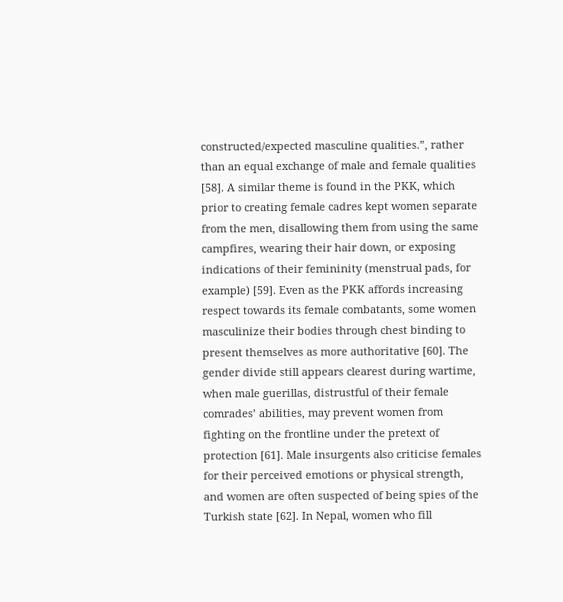constructed/expected masculine qualities.”, rather than an equal exchange of male and female qualities [58]. A similar theme is found in the PKK, which prior to creating female cadres kept women separate from the men, disallowing them from using the same campfires, wearing their hair down, or exposing indications of their femininity (menstrual pads, for example) [59]. Even as the PKK affords increasing respect towards its female combatants, some women masculinize their bodies through chest binding to present themselves as more authoritative [60]. The gender divide still appears clearest during wartime, when male guerillas, distrustful of their female comrades’ abilities, may prevent women from fighting on the frontline under the pretext of protection [61]. Male insurgents also criticise females for their perceived emotions or physical strength, and women are often suspected of being spies of the Turkish state [62]. In Nepal, women who fill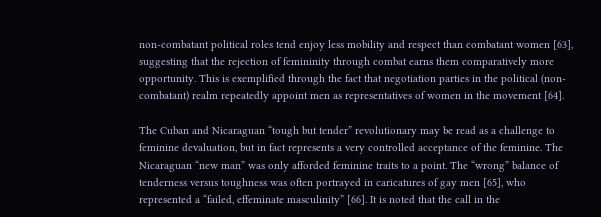non-combatant political roles tend enjoy less mobility and respect than combatant women [63], suggesting that the rejection of femininity through combat earns them comparatively more opportunity. This is exemplified through the fact that negotiation parties in the political (non-combatant) realm repeatedly appoint men as representatives of women in the movement [64].

The Cuban and Nicaraguan “tough but tender” revolutionary may be read as a challenge to feminine devaluation, but in fact represents a very controlled acceptance of the feminine. The Nicaraguan “new man” was only afforded feminine traits to a point. The “wrong” balance of tenderness versus toughness was often portrayed in caricatures of gay men [65], who represented a “failed, effeminate masculinity” [66]. It is noted that the call in the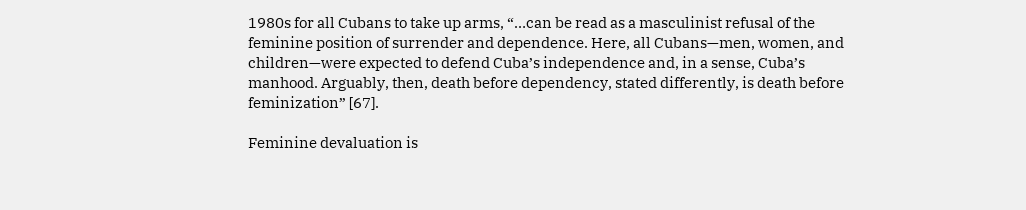1980s for all Cubans to take up arms, “…can be read as a masculinist refusal of the feminine position of surrender and dependence. Here, all Cubans—men, women, and children—were expected to defend Cuba’s independence and, in a sense, Cuba’s manhood. Arguably, then, death before dependency, stated differently, is death before feminization” [67].

Feminine devaluation is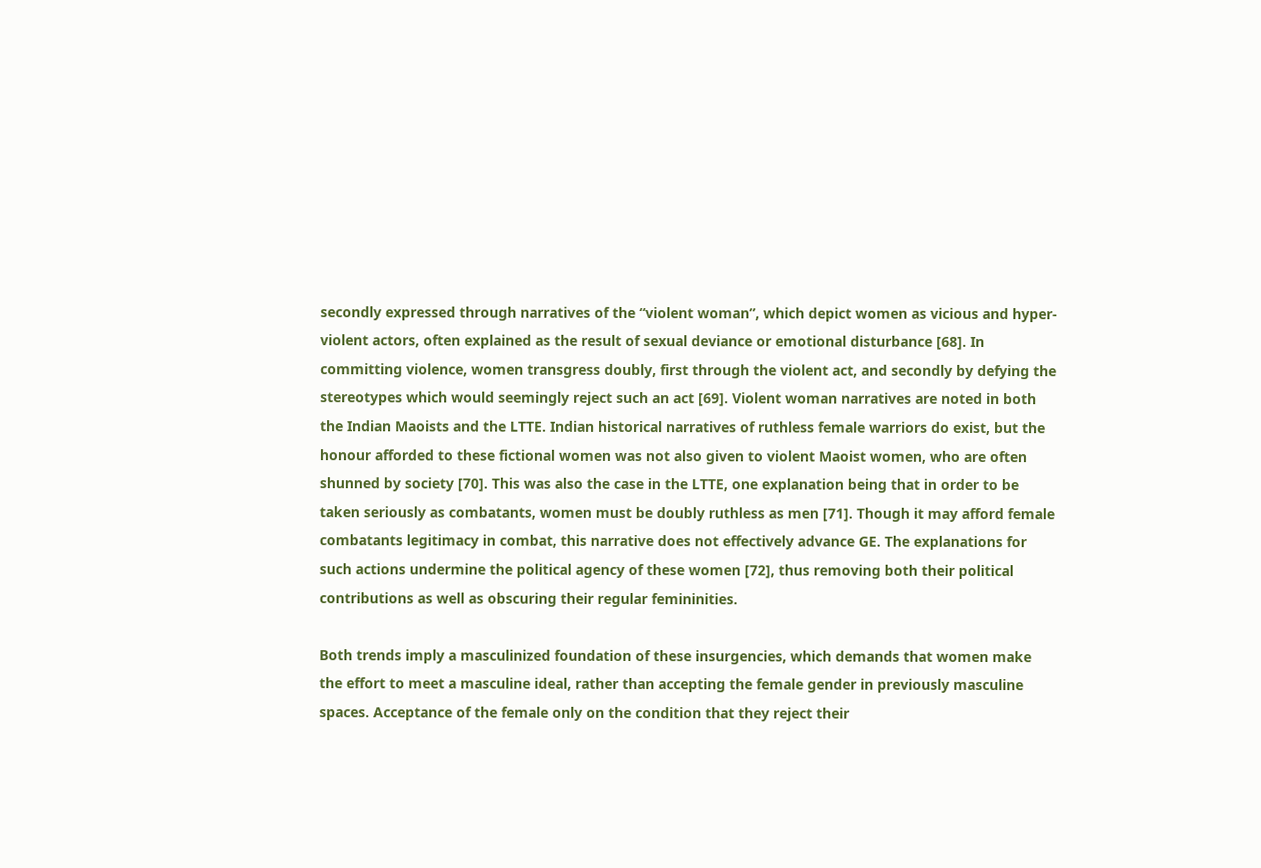secondly expressed through narratives of the “violent woman”, which depict women as vicious and hyper-violent actors, often explained as the result of sexual deviance or emotional disturbance [68]. In committing violence, women transgress doubly, first through the violent act, and secondly by defying the stereotypes which would seemingly reject such an act [69]. Violent woman narratives are noted in both the Indian Maoists and the LTTE. Indian historical narratives of ruthless female warriors do exist, but the honour afforded to these fictional women was not also given to violent Maoist women, who are often shunned by society [70]. This was also the case in the LTTE, one explanation being that in order to be taken seriously as combatants, women must be doubly ruthless as men [71]. Though it may afford female combatants legitimacy in combat, this narrative does not effectively advance GE. The explanations for such actions undermine the political agency of these women [72], thus removing both their political contributions as well as obscuring their regular femininities.

Both trends imply a masculinized foundation of these insurgencies, which demands that women make the effort to meet a masculine ideal, rather than accepting the female gender in previously masculine spaces. Acceptance of the female only on the condition that they reject their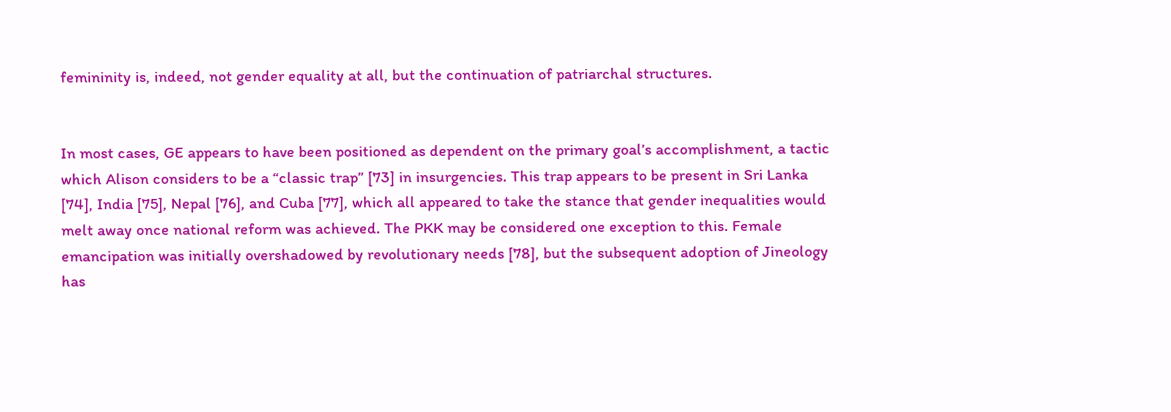femininity is, indeed, not gender equality at all, but the continuation of patriarchal structures.


In most cases, GE appears to have been positioned as dependent on the primary goal’s accomplishment, a tactic which Alison considers to be a “classic trap” [73] in insurgencies. This trap appears to be present in Sri Lanka [74], India [75], Nepal [76], and Cuba [77], which all appeared to take the stance that gender inequalities would melt away once national reform was achieved. The PKK may be considered one exception to this. Female emancipation was initially overshadowed by revolutionary needs [78], but the subsequent adoption of Jineology has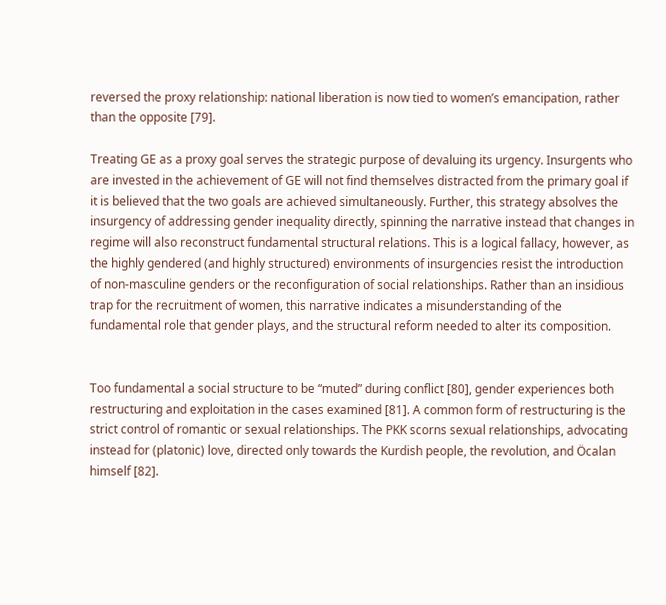reversed the proxy relationship: national liberation is now tied to women’s emancipation, rather than the opposite [79].

Treating GE as a proxy goal serves the strategic purpose of devaluing its urgency. Insurgents who are invested in the achievement of GE will not find themselves distracted from the primary goal if it is believed that the two goals are achieved simultaneously. Further, this strategy absolves the insurgency of addressing gender inequality directly, spinning the narrative instead that changes in regime will also reconstruct fundamental structural relations. This is a logical fallacy, however, as the highly gendered (and highly structured) environments of insurgencies resist the introduction of non-masculine genders or the reconfiguration of social relationships. Rather than an insidious trap for the recruitment of women, this narrative indicates a misunderstanding of the fundamental role that gender plays, and the structural reform needed to alter its composition.


Too fundamental a social structure to be “muted” during conflict [80], gender experiences both restructuring and exploitation in the cases examined [81]. A common form of restructuring is the strict control of romantic or sexual relationships. The PKK scorns sexual relationships, advocating instead for (platonic) love, directed only towards the Kurdish people, the revolution, and Öcalan himself [82].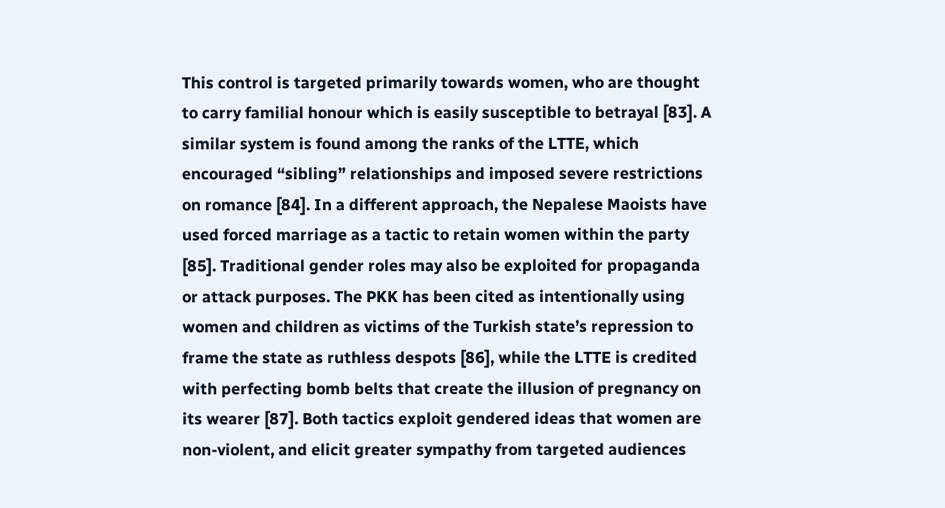This control is targeted primarily towards women, who are thought to carry familial honour which is easily susceptible to betrayal [83]. A similar system is found among the ranks of the LTTE, which encouraged “sibling” relationships and imposed severe restrictions on romance [84]. In a different approach, the Nepalese Maoists have used forced marriage as a tactic to retain women within the party [85]. Traditional gender roles may also be exploited for propaganda or attack purposes. The PKK has been cited as intentionally using women and children as victims of the Turkish state’s repression to frame the state as ruthless despots [86], while the LTTE is credited with perfecting bomb belts that create the illusion of pregnancy on its wearer [87]. Both tactics exploit gendered ideas that women are non-violent, and elicit greater sympathy from targeted audiences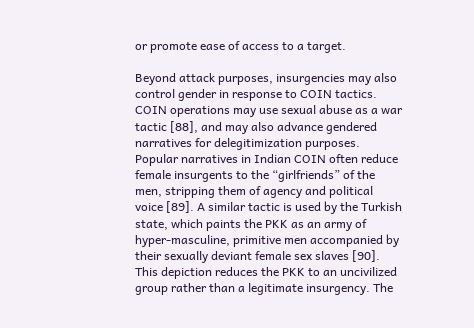or promote ease of access to a target.

Beyond attack purposes, insurgencies may also control gender in response to COIN tactics. COIN operations may use sexual abuse as a war tactic [88], and may also advance gendered narratives for delegitimization purposes. Popular narratives in Indian COIN often reduce female insurgents to the “girlfriends” of the men, stripping them of agency and political voice [89]. A similar tactic is used by the Turkish state, which paints the PKK as an army of hyper-masculine, primitive men accompanied by their sexually deviant female sex slaves [90]. This depiction reduces the PKK to an uncivilized group rather than a legitimate insurgency. The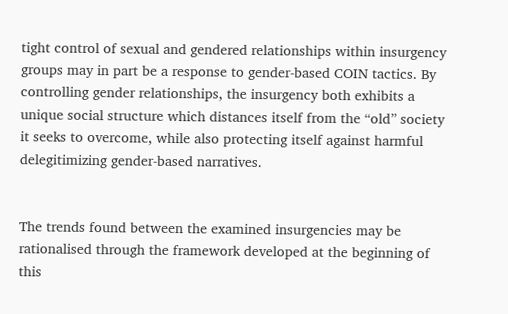tight control of sexual and gendered relationships within insurgency groups may in part be a response to gender-based COIN tactics. By controlling gender relationships, the insurgency both exhibits a unique social structure which distances itself from the “old” society it seeks to overcome, while also protecting itself against harmful delegitimizing gender-based narratives.


The trends found between the examined insurgencies may be rationalised through the framework developed at the beginning of this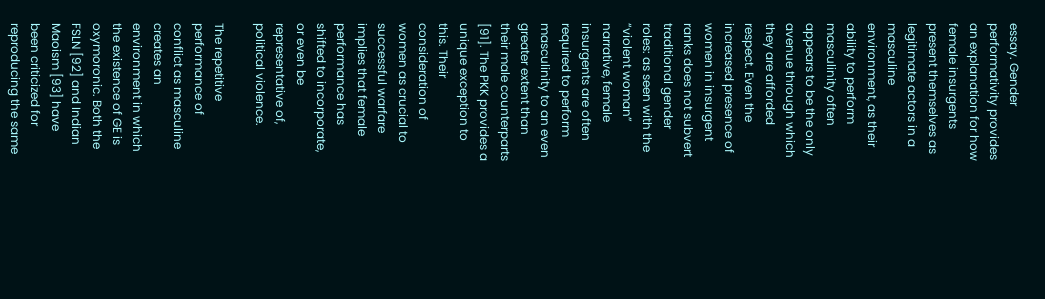essay. Gender performativity provides an explanation for how female insurgents present themselves as legitimate actors in a masculine environment, as their ability to perform masculinity often appears to be the only avenue through which they are afforded respect. Even the increased presence of women in insurgent ranks does not subvert traditional gender roles: as seen with the “violent woman” narrative, female insurgents are often required to perform masculinity to an even greater extent than their male counterparts [91]. The PKK provides a unique exception to this. Their consideration of women as crucial to successful warfare implies that female performance has shifted to incorporate, or even be representative of, political violence.

The repetitive performance of conflict as masculine creates an environment in which the existence of GE is oxymoronic. Both the FSLN [92] and Indian Maoism [93] have been criticized for reproducing the same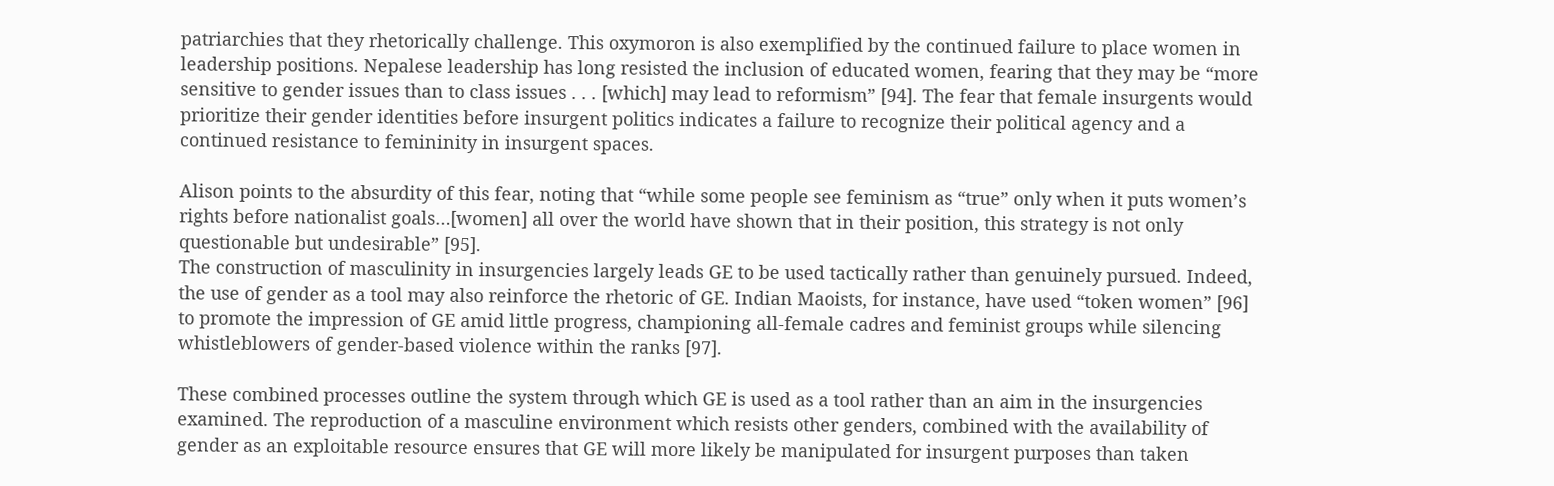patriarchies that they rhetorically challenge. This oxymoron is also exemplified by the continued failure to place women in leadership positions. Nepalese leadership has long resisted the inclusion of educated women, fearing that they may be “more sensitive to gender issues than to class issues . . . [which] may lead to reformism” [94]. The fear that female insurgents would prioritize their gender identities before insurgent politics indicates a failure to recognize their political agency and a continued resistance to femininity in insurgent spaces.

Alison points to the absurdity of this fear, noting that “while some people see feminism as “true” only when it puts women’s rights before nationalist goals…[women] all over the world have shown that in their position, this strategy is not only questionable but undesirable” [95].
The construction of masculinity in insurgencies largely leads GE to be used tactically rather than genuinely pursued. Indeed, the use of gender as a tool may also reinforce the rhetoric of GE. Indian Maoists, for instance, have used “token women” [96] to promote the impression of GE amid little progress, championing all-female cadres and feminist groups while silencing whistleblowers of gender-based violence within the ranks [97].

These combined processes outline the system through which GE is used as a tool rather than an aim in the insurgencies examined. The reproduction of a masculine environment which resists other genders, combined with the availability of gender as an exploitable resource ensures that GE will more likely be manipulated for insurgent purposes than taken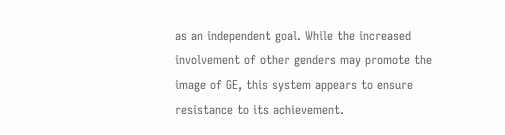as an independent goal. While the increased involvement of other genders may promote the image of GE, this system appears to ensure resistance to its achievement.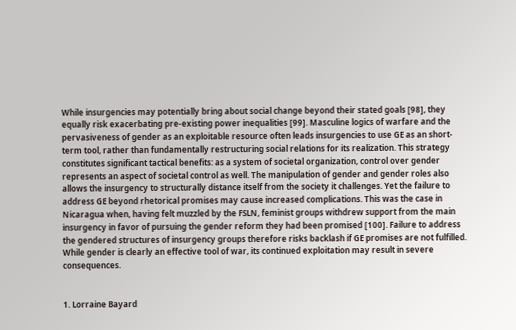While insurgencies may potentially bring about social change beyond their stated goals [98], they equally risk exacerbating pre-existing power inequalities [99]. Masculine logics of warfare and the pervasiveness of gender as an exploitable resource often leads insurgencies to use GE as an short-term tool, rather than fundamentally restructuring social relations for its realization. This strategy constitutes significant tactical benefits: as a system of societal organization, control over gender represents an aspect of societal control as well. The manipulation of gender and gender roles also allows the insurgency to structurally distance itself from the society it challenges. Yet the failure to address GE beyond rhetorical promises may cause increased complications. This was the case in Nicaragua when, having felt muzzled by the FSLN, feminist groups withdrew support from the main insurgency in favor of pursuing the gender reform they had been promised [100]. Failure to address the gendered structures of insurgency groups therefore risks backlash if GE promises are not fulfilled. While gender is clearly an effective tool of war, its continued exploitation may result in severe consequences.


1. Lorraine Bayard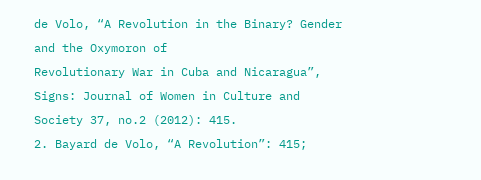de Volo, “A Revolution in the Binary? Gender and the Oxymoron of
Revolutionary War in Cuba and Nicaragua”, Signs: Journal of Women in Culture and Society 37, no.2 (2012): 415.
2. Bayard de Volo, “A Revolution”: 415;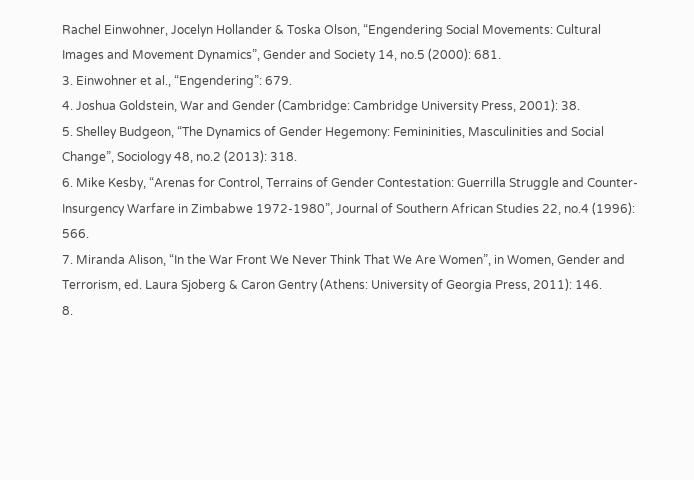Rachel Einwohner, Jocelyn Hollander & Toska Olson, “Engendering Social Movements: Cultural Images and Movement Dynamics”, Gender and Society 14, no.5 (2000): 681.
3. Einwohner et al., “Engendering”: 679.
4. Joshua Goldstein, War and Gender (Cambridge: Cambridge University Press, 2001): 38.
5. Shelley Budgeon, “The Dynamics of Gender Hegemony: Femininities, Masculinities and Social Change”, Sociology 48, no.2 (2013): 318.
6. Mike Kesby, “Arenas for Control, Terrains of Gender Contestation: Guerrilla Struggle and Counter-Insurgency Warfare in Zimbabwe 1972-1980”, Journal of Southern African Studies 22, no.4 (1996): 566.
7. Miranda Alison, “In the War Front We Never Think That We Are Women”, in Women, Gender and Terrorism, ed. Laura Sjoberg & Caron Gentry (Athens: University of Georgia Press, 2011): 146.
8.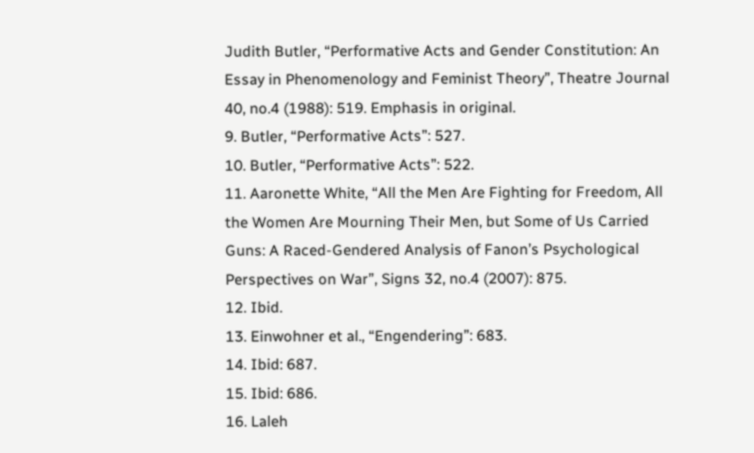Judith Butler, “Performative Acts and Gender Constitution: An Essay in Phenomenology and Feminist Theory”, Theatre Journal 40, no.4 (1988): 519. Emphasis in original.
9. Butler, “Performative Acts”: 527.
10. Butler, “Performative Acts”: 522.
11. Aaronette White, “All the Men Are Fighting for Freedom, All the Women Are Mourning Their Men, but Some of Us Carried Guns: A Raced‐Gendered Analysis of Fanon’s Psychological Perspectives on War”, Signs 32, no.4 (2007): 875.
12. Ibid.
13. Einwohner et al., “Engendering”: 683.
14. Ibid: 687.
15. Ibid: 686.
16. Laleh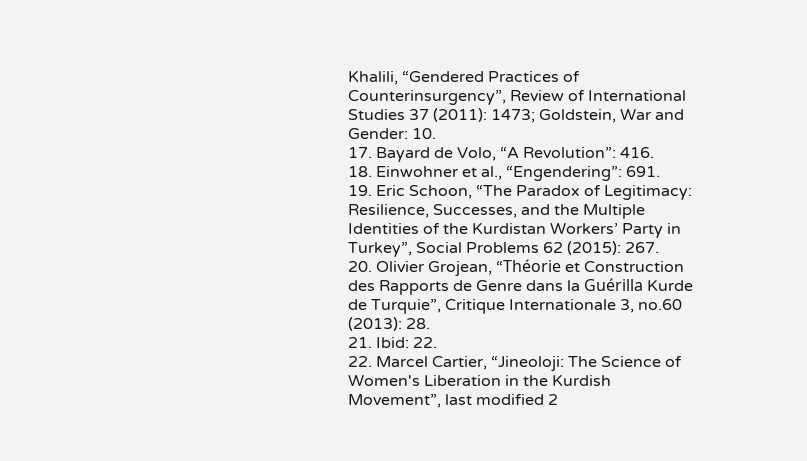Khalili, “Gendered Practices of Counterinsurgency”, Review of International Studies 37 (2011): 1473; Goldstein, War and Gender: 10.
17. Bayard de Volo, “A Revolution”: 416.
18. Einwohner et al., “Engendering”: 691.
19. Eric Schoon, “The Paradox of Legitimacy: Resilience, Successes, and the Multiple Identities of the Kurdistan Workers’ Party in Turkey”, Social Problems 62 (2015): 267.
20. Olivier Grojean, “Théorie et Construction des Rapports de Genre dans la Guérilla Kurde de Turquie”, Critique Internationale 3, no.60 (2013): 28.
21. Ibid: 22.
22. Marcel Cartier, “Jineoloji: The Science of Women's Liberation in the Kurdish Movement”, last modified 2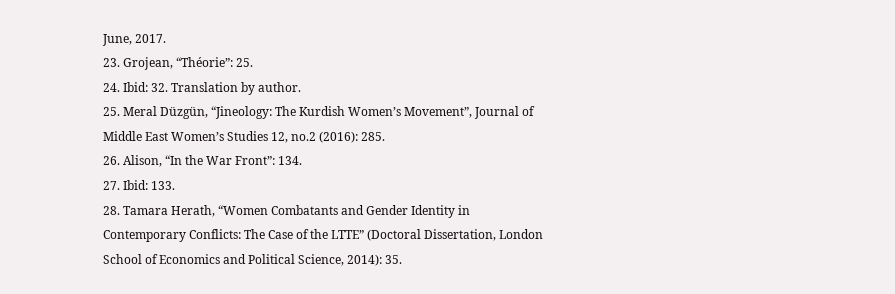June, 2017.
23. Grojean, “Théorie”: 25.
24. Ibid: 32. Translation by author.
25. Meral Düzgün, “Jineology: The Kurdish Women’s Movement”, Journal of Middle East Women’s Studies 12, no.2 (2016): 285.
26. Alison, “In the War Front”: 134.
27. Ibid: 133.
28. Tamara Herath, “Women Combatants and Gender Identity in Contemporary Conflicts: The Case of the LTTE” (Doctoral Dissertation, London School of Economics and Political Science, 2014): 35.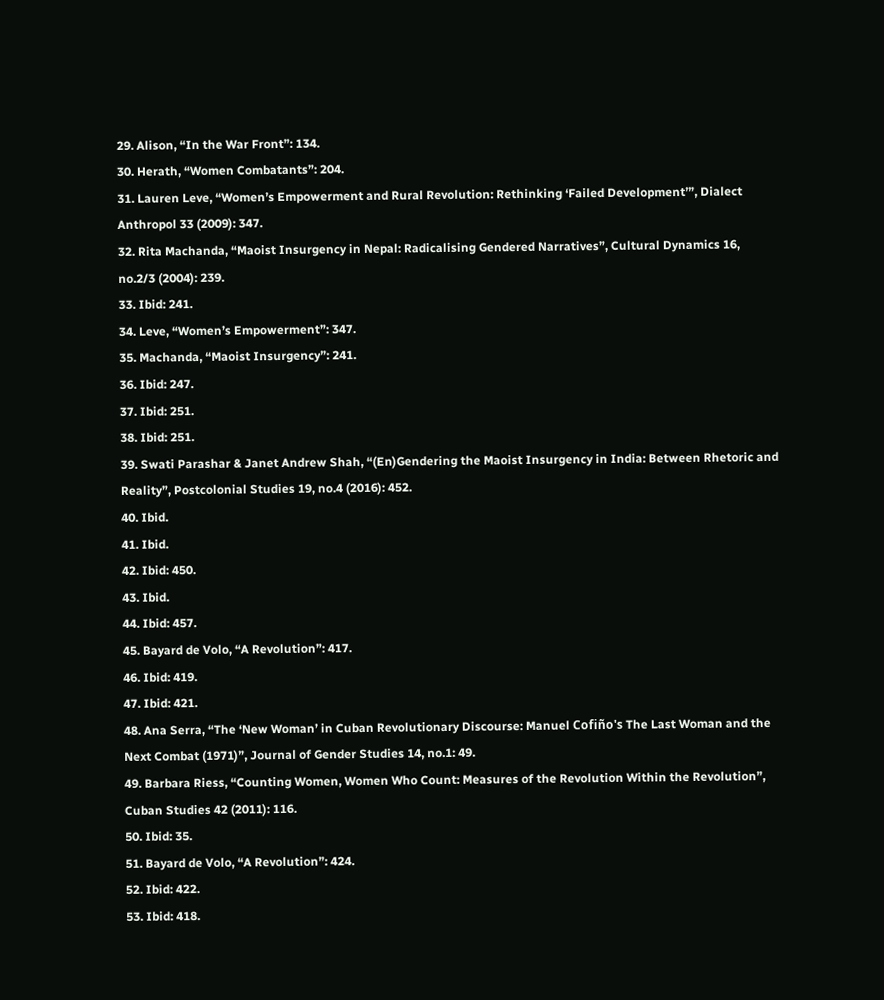29. Alison, “In the War Front”: 134.
30. Herath, “Women Combatants”: 204.
31. Lauren Leve, “Women’s Empowerment and Rural Revolution: Rethinking ‘Failed Development’”, Dialect Anthropol 33 (2009): 347.
32. Rita Machanda, “Maoist Insurgency in Nepal: Radicalising Gendered Narratives”, Cultural Dynamics 16, no.2/3 (2004): 239.
33. Ibid: 241.
34. Leve, “Women’s Empowerment”: 347.
35. Machanda, “Maoist Insurgency”: 241.
36. Ibid: 247.
37. Ibid: 251.
38. Ibid: 251.
39. Swati Parashar & Janet Andrew Shah, “(En)Gendering the Maoist Insurgency in India: Between Rhetoric and Reality”, Postcolonial Studies 19, no.4 (2016): 452.
40. Ibid.
41. Ibid.
42. Ibid: 450.
43. Ibid.
44. Ibid: 457.
45. Bayard de Volo, “A Revolution”: 417.
46. Ibid: 419.
47. Ibid: 421.
48. Ana Serra, “The ‘New Woman’ in Cuban Revolutionary Discourse: Manuel Cofiño's The Last Woman and the Next Combat (1971)”, Journal of Gender Studies 14, no.1: 49.
49. Barbara Riess, “Counting Women, Women Who Count: Measures of the Revolution Within the Revolution”, Cuban Studies 42 (2011): 116.
50. Ibid: 35.
51. Bayard de Volo, “A Revolution”: 424.
52. Ibid: 422.
53. Ibid: 418.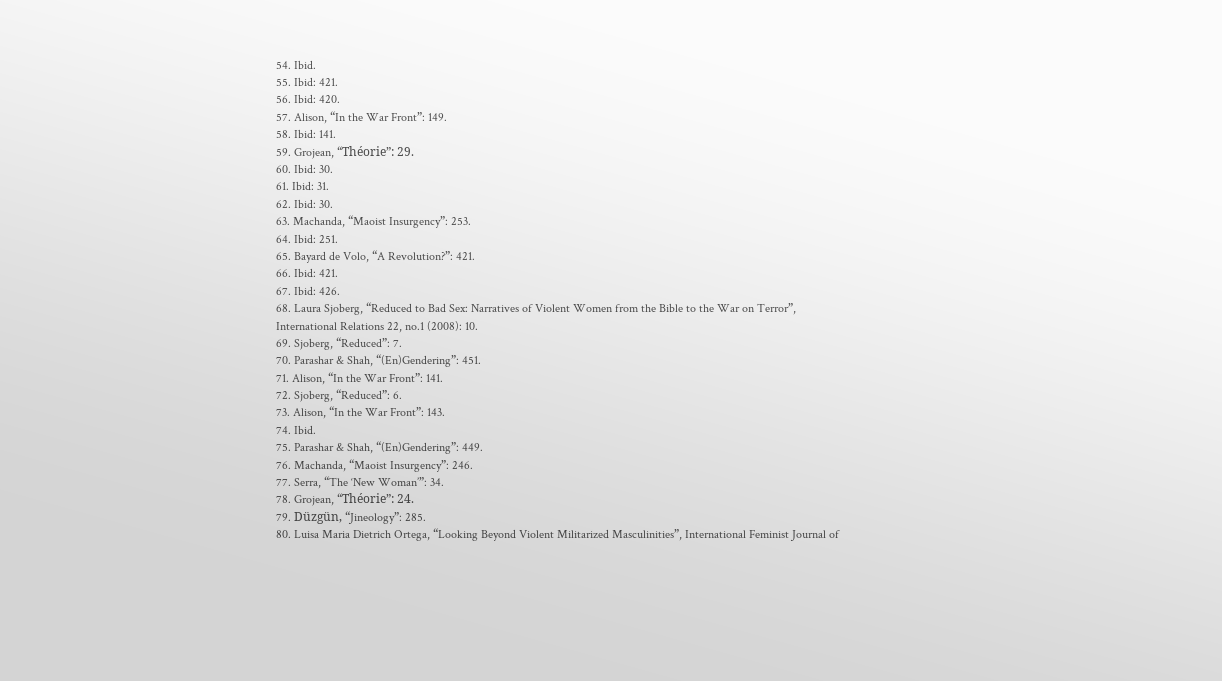54. Ibid.
55. Ibid: 421.
56. Ibid: 420.
57. Alison, “In the War Front”: 149.
58. Ibid: 141.
59. Grojean, “Théorie”: 29.
60. Ibid: 30.
61. Ibid: 31.
62. Ibid: 30.
63. Machanda, “Maoist Insurgency”: 253.
64. Ibid: 251.
65. Bayard de Volo, “A Revolution?”: 421.
66. Ibid: 421.
67. Ibid: 426.
68. Laura Sjoberg, “Reduced to Bad Sex: Narratives of Violent Women from the Bible to the War on Terror”, International Relations 22, no.1 (2008): 10.
69. Sjoberg, “Reduced”: 7.
70. Parashar & Shah, “(En)Gendering”: 451.
71. Alison, “In the War Front”: 141.
72. Sjoberg, “Reduced”: 6.
73. Alison, “In the War Front”: 143.
74. Ibid.
75. Parashar & Shah, “(En)Gendering”: 449.
76. Machanda, “Maoist Insurgency”: 246.
77. Serra, “The ‘New Woman’”: 34.
78. Grojean, “Théorie”: 24.
79. Düzgün, “Jineology”: 285.
80. Luisa Maria Dietrich Ortega, “Looking Beyond Violent Militarized Masculinities”, International Feminist Journal of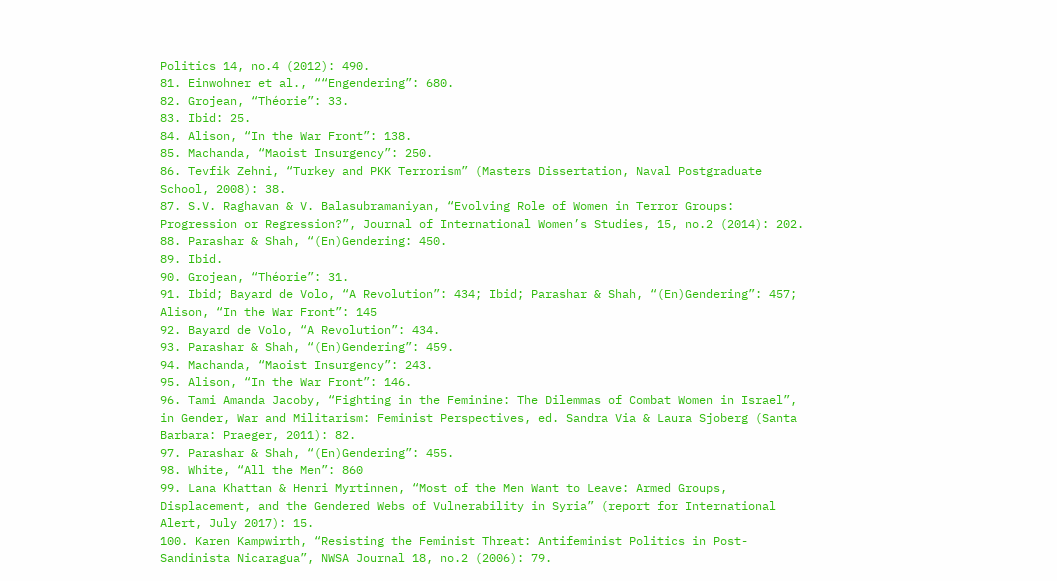Politics 14, no.4 (2012): 490.
81. Einwohner et al., ““Engendering”: 680.
82. Grojean, “Théorie”: 33.
83. Ibid: 25.
84. Alison, “In the War Front”: 138.
85. Machanda, “Maoist Insurgency”: 250.
86. Tevfik Zehni, “Turkey and PKK Terrorism” (Masters Dissertation, Naval Postgraduate School, 2008): 38.
87. S.V. Raghavan & V. Balasubramaniyan, “Evolving Role of Women in Terror Groups: Progression or Regression?”, Journal of International Women’s Studies, 15, no.2 (2014): 202.
88. Parashar & Shah, “(En)Gendering: 450.
89. Ibid.
90. Grojean, “Théorie”: 31.
91. Ibid; Bayard de Volo, “A Revolution”: 434; Ibid; Parashar & Shah, “(En)Gendering”: 457; Alison, “In the War Front”: 145
92. Bayard de Volo, “A Revolution”: 434.
93. Parashar & Shah, “(En)Gendering”: 459.
94. Machanda, “Maoist Insurgency”: 243.
95. Alison, “In the War Front”: 146.
96. Tami Amanda Jacoby, “Fighting in the Feminine: The Dilemmas of Combat Women in Israel”, in Gender, War and Militarism: Feminist Perspectives, ed. Sandra Via & Laura Sjoberg (Santa Barbara: Praeger, 2011): 82.
97. Parashar & Shah, “(En)Gendering”: 455.
98. White, “All the Men”: 860
99. Lana Khattan & Henri Myrtinnen, “Most of the Men Want to Leave: Armed Groups, Displacement, and the Gendered Webs of Vulnerability in Syria” (report for International Alert, July 2017): 15.
100. Karen Kampwirth, “Resisting the Feminist Threat: Antifeminist Politics in Post-Sandinista Nicaragua”, NWSA Journal 18, no.2 (2006): 79.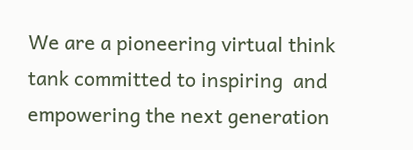We are a pioneering virtual think tank committed to inspiring  and empowering the next generation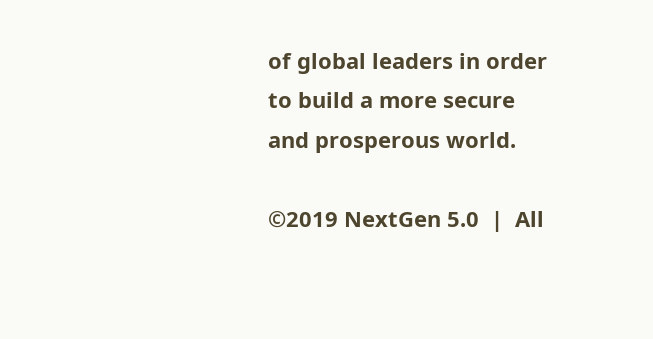of global leaders in order to build a more secure and prosperous world.

©2019 NextGen 5.0  |  All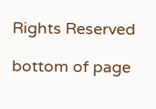Rights Reserved

bottom of page